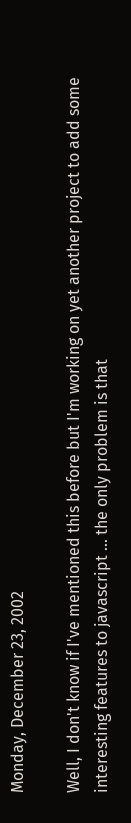Monday, December 23, 2002

Well, I don't know if I've mentioned this before but I'm working on yet another project to add some interesting features to javascript ... the only problem is that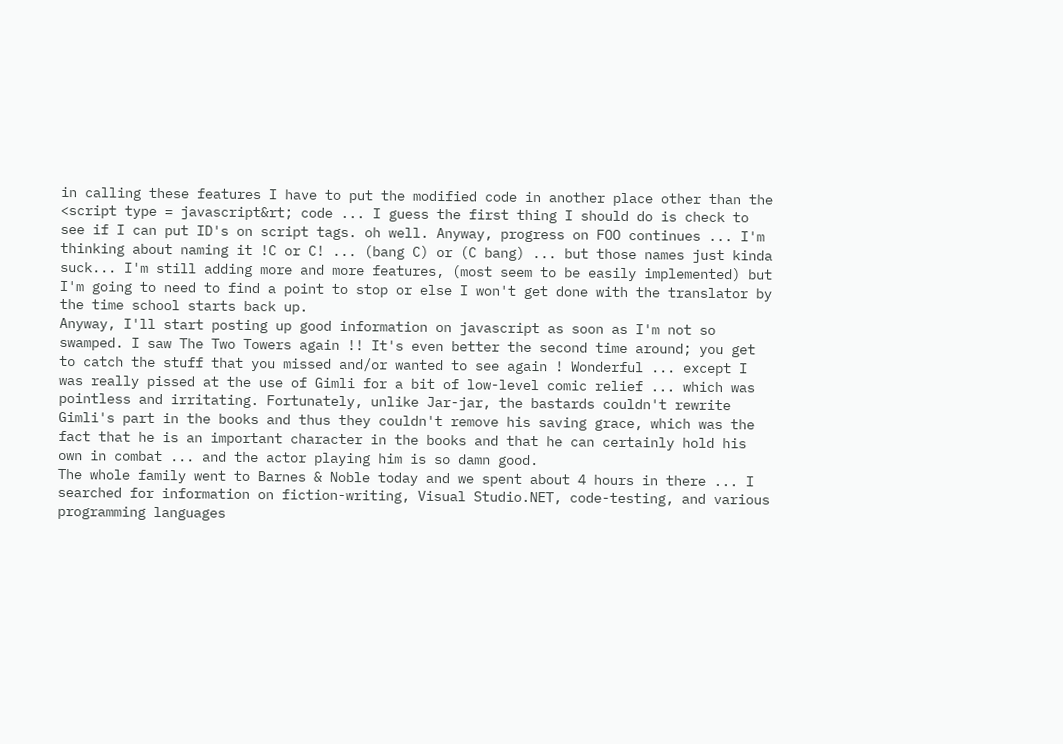in calling these features I have to put the modified code in another place other than the <script type = javascript&rt; code ... I guess the first thing I should do is check to see if I can put ID's on script tags. oh well. Anyway, progress on FOO continues ... I'm thinking about naming it !C or C! ... (bang C) or (C bang) ... but those names just kinda suck... I'm still adding more and more features, (most seem to be easily implemented) but I'm going to need to find a point to stop or else I won't get done with the translator by the time school starts back up.
Anyway, I'll start posting up good information on javascript as soon as I'm not so swamped. I saw The Two Towers again !! It's even better the second time around; you get to catch the stuff that you missed and/or wanted to see again ! Wonderful ... except I was really pissed at the use of Gimli for a bit of low-level comic relief ... which was pointless and irritating. Fortunately, unlike Jar-jar, the bastards couldn't rewrite Gimli's part in the books and thus they couldn't remove his saving grace, which was the fact that he is an important character in the books and that he can certainly hold his own in combat ... and the actor playing him is so damn good.
The whole family went to Barnes & Noble today and we spent about 4 hours in there ... I searched for information on fiction-writing, Visual Studio.NET, code-testing, and various programming languages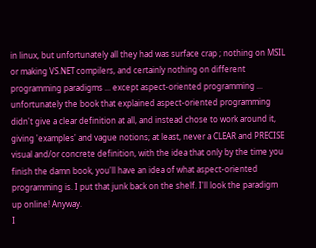in linux, but unfortunately all they had was surface crap ; nothing on MSIL or making VS.NET compilers, and certainly nothing on different programming paradigms ... except aspect-oriented programming ... unfortunately the book that explained aspect-oriented programming didn't give a clear definition at all, and instead chose to work around it, giving 'examples' and vague notions; at least, never a CLEAR and PRECISE visual and/or concrete definition, with the idea that only by the time you finish the damn book, you'll have an idea of what aspect-oriented programming is. I put that junk back on the shelf. I'll look the paradigm up online! Anyway.
I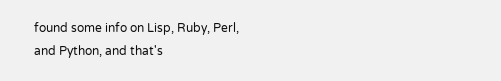found some info on Lisp, Ruby, Perl, and Python, and that's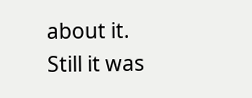about it.
Still it was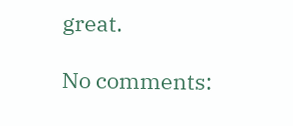great.

No comments: